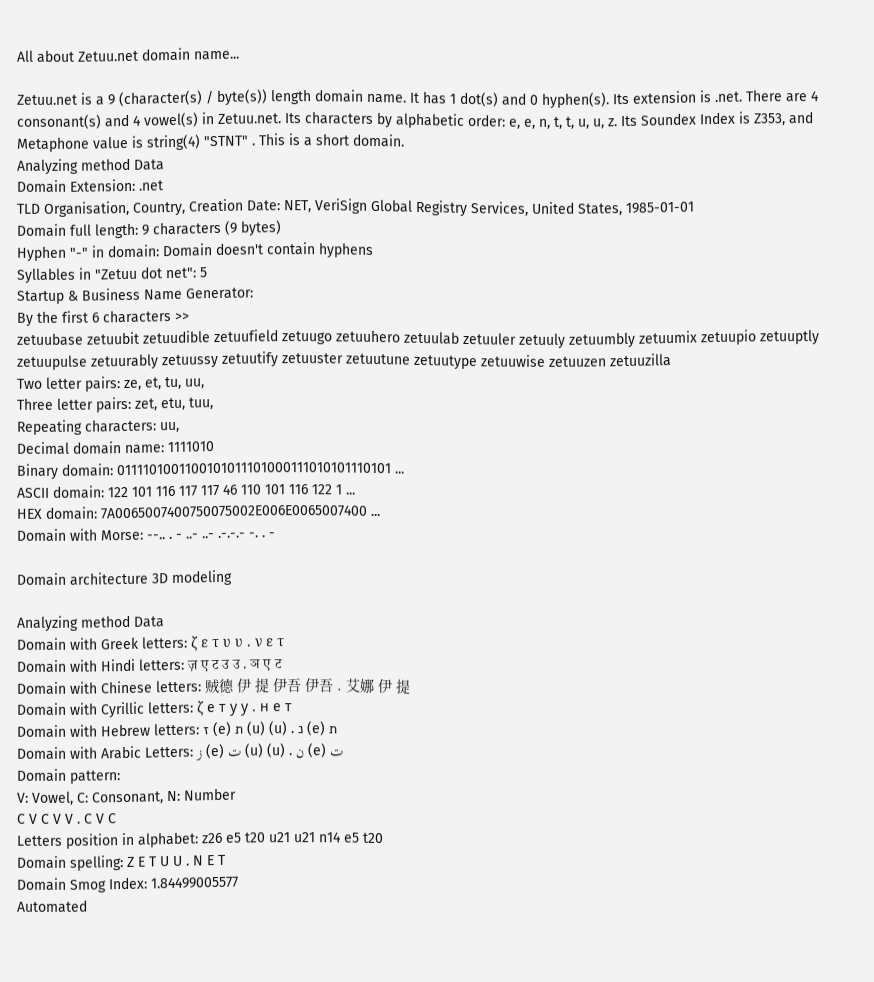All about Zetuu.net domain name...

Zetuu.net is a 9 (character(s) / byte(s)) length domain name. It has 1 dot(s) and 0 hyphen(s). Its extension is .net. There are 4 consonant(s) and 4 vowel(s) in Zetuu.net. Its characters by alphabetic order: e, e, n, t, t, u, u, z. Its Soundex Index is Z353, and Metaphone value is string(4) "STNT" . This is a short domain.
Analyzing method Data
Domain Extension: .net
TLD Organisation, Country, Creation Date: NET, VeriSign Global Registry Services, United States, 1985-01-01
Domain full length: 9 characters (9 bytes)
Hyphen "-" in domain: Domain doesn't contain hyphens
Syllables in "Zetuu dot net": 5
Startup & Business Name Generator:
By the first 6 characters >>
zetuubase zetuubit zetuudible zetuufield zetuugo zetuuhero zetuulab zetuuler zetuuly zetuumbly zetuumix zetuupio zetuuptly zetuupulse zetuurably zetuussy zetuutify zetuuster zetuutune zetuutype zetuuwise zetuuzen zetuuzilla
Two letter pairs: ze, et, tu, uu,
Three letter pairs: zet, etu, tuu,
Repeating characters: uu,
Decimal domain name: 1111010
Binary domain: 0111101001100101011101000111010101110101 ...
ASCII domain: 122 101 116 117 117 46 110 101 116 122 1 ...
HEX domain: 7A0065007400750075002E006E0065007400 ...
Domain with Morse: --.. . - ..- ..- .-.-.- -. . -

Domain architecture 3D modeling

Analyzing method Data
Domain with Greek letters: ζ ε τ υ υ . ν ε τ
Domain with Hindi letters: ज़ ए ट उ उ . ञ ए ट
Domain with Chinese letters: 贼德 伊 提 伊吾 伊吾 . 艾娜 伊 提
Domain with Cyrillic letters: ζ e т у у . н e т
Domain with Hebrew letters: ז (e) ת (u) (u) . נ (e) ת
Domain with Arabic Letters: ز (e) ت (u) (u) . ن (e) ت
Domain pattern:
V: Vowel, C: Consonant, N: Number
C V C V V . C V C
Letters position in alphabet: z26 e5 t20 u21 u21 n14 e5 t20
Domain spelling: Z E T U U . N E T
Domain Smog Index: 1.84499005577
Automated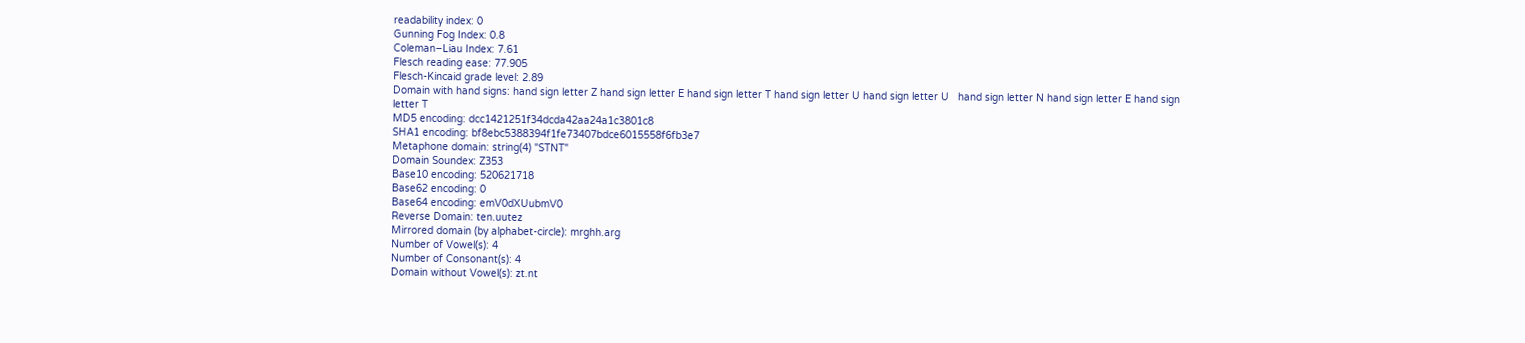readability index: 0
Gunning Fog Index: 0.8
Coleman–Liau Index: 7.61
Flesch reading ease: 77.905
Flesch-Kincaid grade level: 2.89
Domain with hand signs: hand sign letter Z hand sign letter E hand sign letter T hand sign letter U hand sign letter U   hand sign letter N hand sign letter E hand sign letter T
MD5 encoding: dcc1421251f34dcda42aa24a1c3801c8
SHA1 encoding: bf8ebc5388394f1fe73407bdce6015558f6fb3e7
Metaphone domain: string(4) "STNT"
Domain Soundex: Z353
Base10 encoding: 520621718
Base62 encoding: 0
Base64 encoding: emV0dXUubmV0
Reverse Domain: ten.uutez
Mirrored domain (by alphabet-circle): mrghh.arg
Number of Vowel(s): 4
Number of Consonant(s): 4
Domain without Vowel(s): zt.nt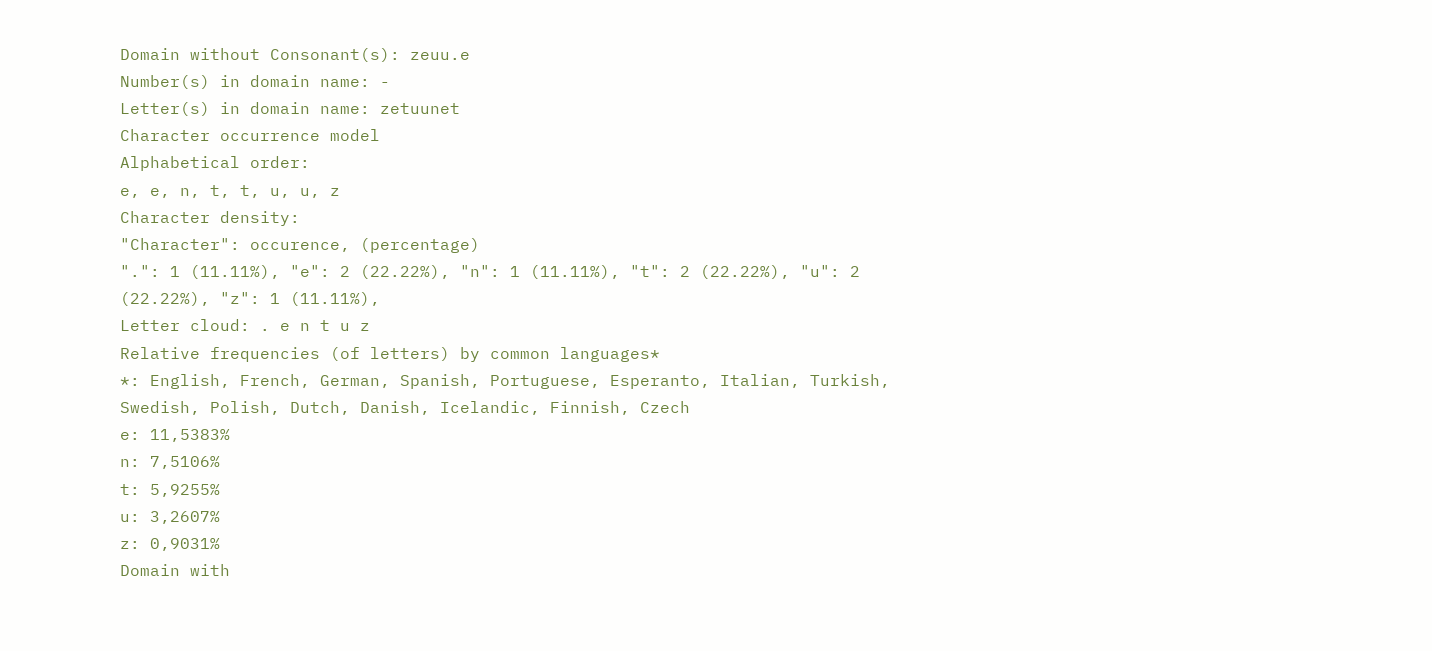Domain without Consonant(s): zeuu.e
Number(s) in domain name: -
Letter(s) in domain name: zetuunet
Character occurrence model
Alphabetical order:
e, e, n, t, t, u, u, z
Character density:
"Character": occurence, (percentage)
".": 1 (11.11%), "e": 2 (22.22%), "n": 1 (11.11%), "t": 2 (22.22%), "u": 2 (22.22%), "z": 1 (11.11%),
Letter cloud: . e n t u z
Relative frequencies (of letters) by common languages*
*: English, French, German, Spanish, Portuguese, Esperanto, Italian, Turkish, Swedish, Polish, Dutch, Danish, Icelandic, Finnish, Czech
e: 11,5383%
n: 7,5106%
t: 5,9255%
u: 3,2607%
z: 0,9031%
Domain with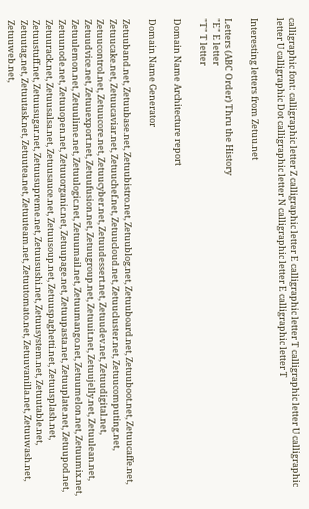calligraphic font: calligraphic letter Z calligraphic letter E calligraphic letter T calligraphic letter U calligraphic letter U calligraphic Dot calligraphic letter N calligraphic letter E calligraphic letter T

Interesting letters from Zetuu.net

Letters (ABC Order) Thru the History
"E" E letter
"T" T letter

Domain Name Architecture report

Domain Name Generator

Zetuuband.net, Zetuubase.net, Zetuubistro.net, Zetuublog.net, Zetuuboard.net, Zetuuboot.net, Zetuucaffe.net, Zetuucake.net, Zetuucaviar.net, Zetuuchef.net, Zetuucloud.net, Zetuucluster.net, Zetuucomputing.net, Zetuucontrol.net, Zetuucore.net, Zetuucyber.net, Zetuudessert.net, Zetuudev.net, Zetuudigital.net, Zetuudvice.net, Zetuuexport.net, Zetuufusion.net, Zetuugroup.net, Zetuuit.net, Zetuujelly.net, Zetuulean.net, Zetuulemon.net, Zetuulime.net, Zetuulogic.net, Zetuumail.net, Zetuumango.net, Zetuumelon.net, Zetuumix.net, Zetuunode.net, Zetuuopen.net, Zetuuorganic.net, Zetuupage.net, Zetuupasta.net, Zetuuplate.net, Zetuupod.net, Zetuurack.net, Zetuusalsa.net, Zetuusauce.net, Zetuusoup.net, Zetuuspaghetti.net, Zetuusplash.net, Zetuustuff.net, Zetuusugar.net, Zetuusupreme.net, Zetuusushi.net, Zetuusystem.net, Zetuutable.net, Zetuutag.net, Zetuutask.net, Zetuutea.net, Zetuuteam.net, Zetuutomato.net, Zetuuvanilla.net, Zetuuwash.net, Zetuuweb.net,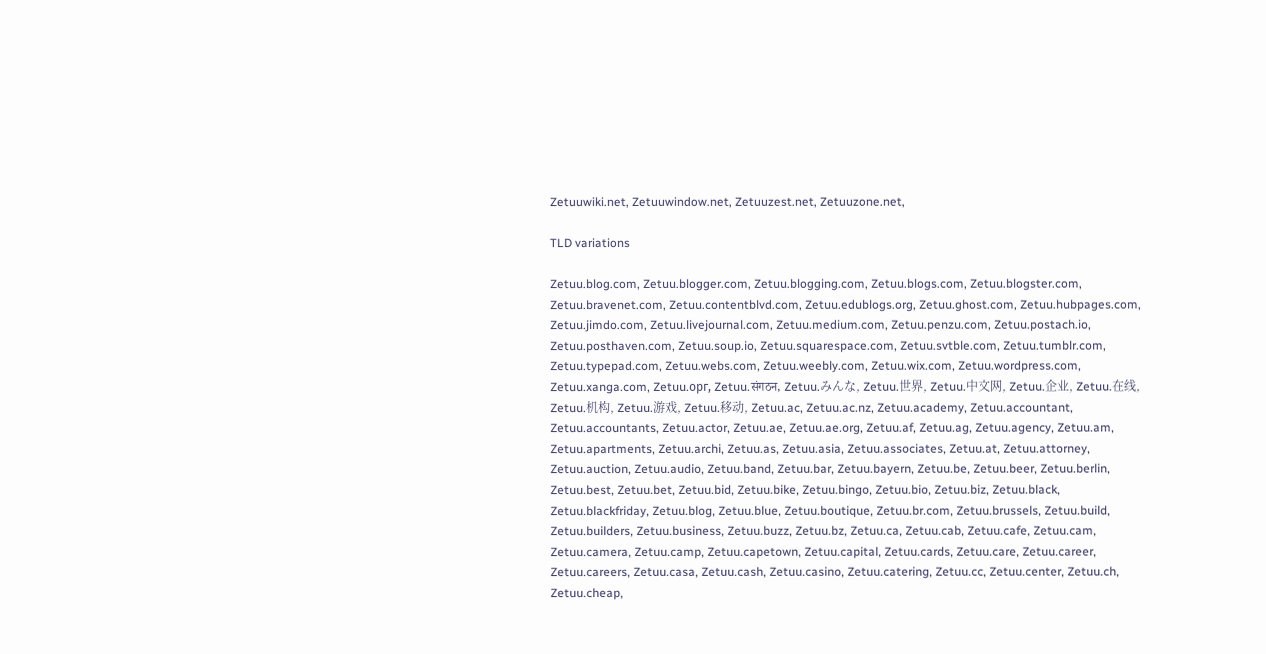Zetuuwiki.net, Zetuuwindow.net, Zetuuzest.net, Zetuuzone.net,

TLD variations

Zetuu.blog.com, Zetuu.blogger.com, Zetuu.blogging.com, Zetuu.blogs.com, Zetuu.blogster.com, Zetuu.bravenet.com, Zetuu.contentblvd.com, Zetuu.edublogs.org, Zetuu.ghost.com, Zetuu.hubpages.com, Zetuu.jimdo.com, Zetuu.livejournal.com, Zetuu.medium.com, Zetuu.penzu.com, Zetuu.postach.io, Zetuu.posthaven.com, Zetuu.soup.io, Zetuu.squarespace.com, Zetuu.svtble.com, Zetuu.tumblr.com, Zetuu.typepad.com, Zetuu.webs.com, Zetuu.weebly.com, Zetuu.wix.com, Zetuu.wordpress.com, Zetuu.xanga.com, Zetuu.орг, Zetuu.संगठन, Zetuu.みんな, Zetuu.世界, Zetuu.中文网, Zetuu.企业, Zetuu.在线, Zetuu.机构, Zetuu.游戏, Zetuu.移动, Zetuu.ac, Zetuu.ac.nz, Zetuu.academy, Zetuu.accountant, Zetuu.accountants, Zetuu.actor, Zetuu.ae, Zetuu.ae.org, Zetuu.af, Zetuu.ag, Zetuu.agency, Zetuu.am, Zetuu.apartments, Zetuu.archi, Zetuu.as, Zetuu.asia, Zetuu.associates, Zetuu.at, Zetuu.attorney, Zetuu.auction, Zetuu.audio, Zetuu.band, Zetuu.bar, Zetuu.bayern, Zetuu.be, Zetuu.beer, Zetuu.berlin, Zetuu.best, Zetuu.bet, Zetuu.bid, Zetuu.bike, Zetuu.bingo, Zetuu.bio, Zetuu.biz, Zetuu.black, Zetuu.blackfriday, Zetuu.blog, Zetuu.blue, Zetuu.boutique, Zetuu.br.com, Zetuu.brussels, Zetuu.build, Zetuu.builders, Zetuu.business, Zetuu.buzz, Zetuu.bz, Zetuu.ca, Zetuu.cab, Zetuu.cafe, Zetuu.cam, Zetuu.camera, Zetuu.camp, Zetuu.capetown, Zetuu.capital, Zetuu.cards, Zetuu.care, Zetuu.career, Zetuu.careers, Zetuu.casa, Zetuu.cash, Zetuu.casino, Zetuu.catering, Zetuu.cc, Zetuu.center, Zetuu.ch, Zetuu.cheap,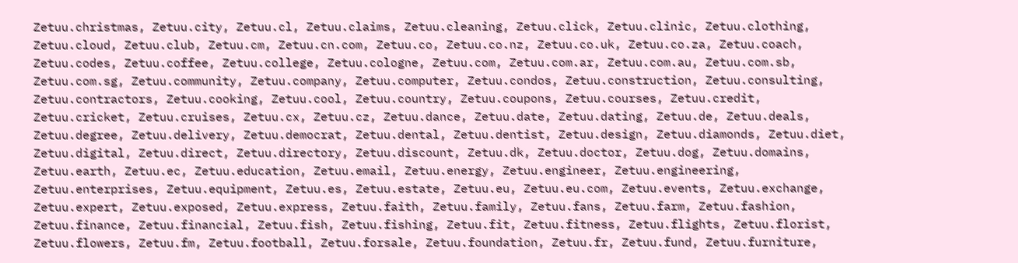Zetuu.christmas, Zetuu.city, Zetuu.cl, Zetuu.claims, Zetuu.cleaning, Zetuu.click, Zetuu.clinic, Zetuu.clothing, Zetuu.cloud, Zetuu.club, Zetuu.cm, Zetuu.cn.com, Zetuu.co, Zetuu.co.nz, Zetuu.co.uk, Zetuu.co.za, Zetuu.coach, Zetuu.codes, Zetuu.coffee, Zetuu.college, Zetuu.cologne, Zetuu.com, Zetuu.com.ar, Zetuu.com.au, Zetuu.com.sb, Zetuu.com.sg, Zetuu.community, Zetuu.company, Zetuu.computer, Zetuu.condos, Zetuu.construction, Zetuu.consulting, Zetuu.contractors, Zetuu.cooking, Zetuu.cool, Zetuu.country, Zetuu.coupons, Zetuu.courses, Zetuu.credit, Zetuu.cricket, Zetuu.cruises, Zetuu.cx, Zetuu.cz, Zetuu.dance, Zetuu.date, Zetuu.dating, Zetuu.de, Zetuu.deals, Zetuu.degree, Zetuu.delivery, Zetuu.democrat, Zetuu.dental, Zetuu.dentist, Zetuu.design, Zetuu.diamonds, Zetuu.diet, Zetuu.digital, Zetuu.direct, Zetuu.directory, Zetuu.discount, Zetuu.dk, Zetuu.doctor, Zetuu.dog, Zetuu.domains, Zetuu.earth, Zetuu.ec, Zetuu.education, Zetuu.email, Zetuu.energy, Zetuu.engineer, Zetuu.engineering, Zetuu.enterprises, Zetuu.equipment, Zetuu.es, Zetuu.estate, Zetuu.eu, Zetuu.eu.com, Zetuu.events, Zetuu.exchange, Zetuu.expert, Zetuu.exposed, Zetuu.express, Zetuu.faith, Zetuu.family, Zetuu.fans, Zetuu.farm, Zetuu.fashion, Zetuu.finance, Zetuu.financial, Zetuu.fish, Zetuu.fishing, Zetuu.fit, Zetuu.fitness, Zetuu.flights, Zetuu.florist, Zetuu.flowers, Zetuu.fm, Zetuu.football, Zetuu.forsale, Zetuu.foundation, Zetuu.fr, Zetuu.fund, Zetuu.furniture,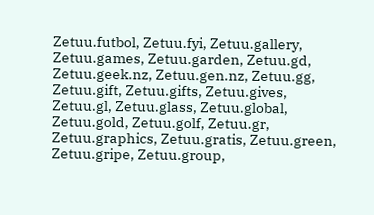Zetuu.futbol, Zetuu.fyi, Zetuu.gallery, Zetuu.games, Zetuu.garden, Zetuu.gd, Zetuu.geek.nz, Zetuu.gen.nz, Zetuu.gg, Zetuu.gift, Zetuu.gifts, Zetuu.gives, Zetuu.gl, Zetuu.glass, Zetuu.global, Zetuu.gold, Zetuu.golf, Zetuu.gr, Zetuu.graphics, Zetuu.gratis, Zetuu.green, Zetuu.gripe, Zetuu.group,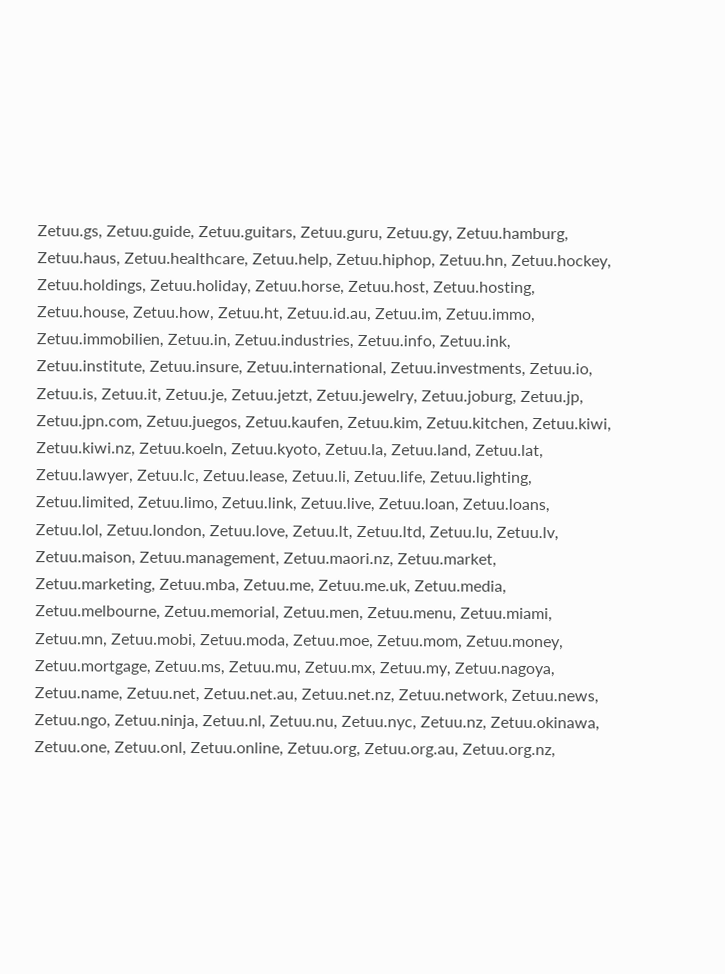Zetuu.gs, Zetuu.guide, Zetuu.guitars, Zetuu.guru, Zetuu.gy, Zetuu.hamburg, Zetuu.haus, Zetuu.healthcare, Zetuu.help, Zetuu.hiphop, Zetuu.hn, Zetuu.hockey, Zetuu.holdings, Zetuu.holiday, Zetuu.horse, Zetuu.host, Zetuu.hosting, Zetuu.house, Zetuu.how, Zetuu.ht, Zetuu.id.au, Zetuu.im, Zetuu.immo, Zetuu.immobilien, Zetuu.in, Zetuu.industries, Zetuu.info, Zetuu.ink, Zetuu.institute, Zetuu.insure, Zetuu.international, Zetuu.investments, Zetuu.io, Zetuu.is, Zetuu.it, Zetuu.je, Zetuu.jetzt, Zetuu.jewelry, Zetuu.joburg, Zetuu.jp, Zetuu.jpn.com, Zetuu.juegos, Zetuu.kaufen, Zetuu.kim, Zetuu.kitchen, Zetuu.kiwi, Zetuu.kiwi.nz, Zetuu.koeln, Zetuu.kyoto, Zetuu.la, Zetuu.land, Zetuu.lat, Zetuu.lawyer, Zetuu.lc, Zetuu.lease, Zetuu.li, Zetuu.life, Zetuu.lighting, Zetuu.limited, Zetuu.limo, Zetuu.link, Zetuu.live, Zetuu.loan, Zetuu.loans, Zetuu.lol, Zetuu.london, Zetuu.love, Zetuu.lt, Zetuu.ltd, Zetuu.lu, Zetuu.lv, Zetuu.maison, Zetuu.management, Zetuu.maori.nz, Zetuu.market, Zetuu.marketing, Zetuu.mba, Zetuu.me, Zetuu.me.uk, Zetuu.media, Zetuu.melbourne, Zetuu.memorial, Zetuu.men, Zetuu.menu, Zetuu.miami, Zetuu.mn, Zetuu.mobi, Zetuu.moda, Zetuu.moe, Zetuu.mom, Zetuu.money, Zetuu.mortgage, Zetuu.ms, Zetuu.mu, Zetuu.mx, Zetuu.my, Zetuu.nagoya, Zetuu.name, Zetuu.net, Zetuu.net.au, Zetuu.net.nz, Zetuu.network, Zetuu.news, Zetuu.ngo, Zetuu.ninja, Zetuu.nl, Zetuu.nu, Zetuu.nyc, Zetuu.nz, Zetuu.okinawa, Zetuu.one, Zetuu.onl, Zetuu.online, Zetuu.org, Zetuu.org.au, Zetuu.org.nz,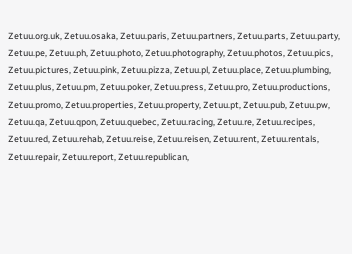Zetuu.org.uk, Zetuu.osaka, Zetuu.paris, Zetuu.partners, Zetuu.parts, Zetuu.party, Zetuu.pe, Zetuu.ph, Zetuu.photo, Zetuu.photography, Zetuu.photos, Zetuu.pics, Zetuu.pictures, Zetuu.pink, Zetuu.pizza, Zetuu.pl, Zetuu.place, Zetuu.plumbing, Zetuu.plus, Zetuu.pm, Zetuu.poker, Zetuu.press, Zetuu.pro, Zetuu.productions, Zetuu.promo, Zetuu.properties, Zetuu.property, Zetuu.pt, Zetuu.pub, Zetuu.pw, Zetuu.qa, Zetuu.qpon, Zetuu.quebec, Zetuu.racing, Zetuu.re, Zetuu.recipes, Zetuu.red, Zetuu.rehab, Zetuu.reise, Zetuu.reisen, Zetuu.rent, Zetuu.rentals, Zetuu.repair, Zetuu.report, Zetuu.republican,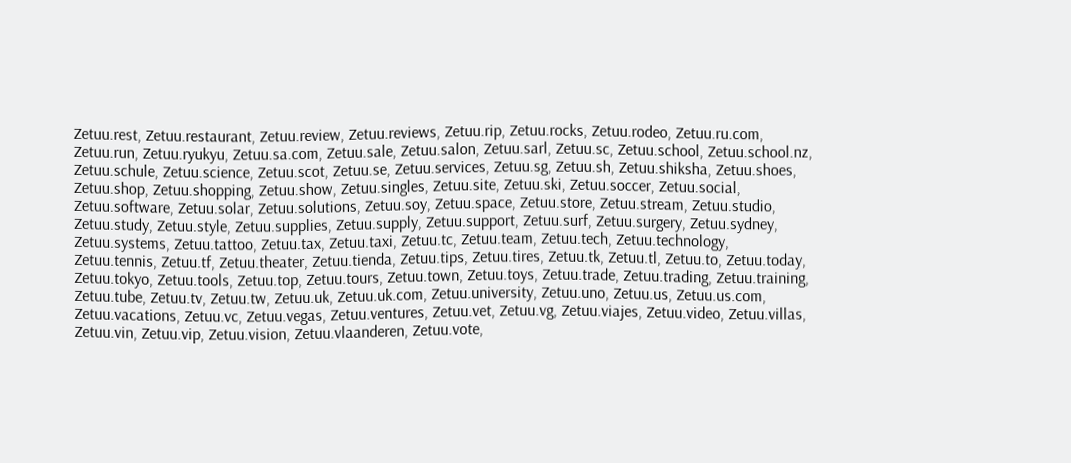Zetuu.rest, Zetuu.restaurant, Zetuu.review, Zetuu.reviews, Zetuu.rip, Zetuu.rocks, Zetuu.rodeo, Zetuu.ru.com, Zetuu.run, Zetuu.ryukyu, Zetuu.sa.com, Zetuu.sale, Zetuu.salon, Zetuu.sarl, Zetuu.sc, Zetuu.school, Zetuu.school.nz, Zetuu.schule, Zetuu.science, Zetuu.scot, Zetuu.se, Zetuu.services, Zetuu.sg, Zetuu.sh, Zetuu.shiksha, Zetuu.shoes, Zetuu.shop, Zetuu.shopping, Zetuu.show, Zetuu.singles, Zetuu.site, Zetuu.ski, Zetuu.soccer, Zetuu.social, Zetuu.software, Zetuu.solar, Zetuu.solutions, Zetuu.soy, Zetuu.space, Zetuu.store, Zetuu.stream, Zetuu.studio, Zetuu.study, Zetuu.style, Zetuu.supplies, Zetuu.supply, Zetuu.support, Zetuu.surf, Zetuu.surgery, Zetuu.sydney, Zetuu.systems, Zetuu.tattoo, Zetuu.tax, Zetuu.taxi, Zetuu.tc, Zetuu.team, Zetuu.tech, Zetuu.technology, Zetuu.tennis, Zetuu.tf, Zetuu.theater, Zetuu.tienda, Zetuu.tips, Zetuu.tires, Zetuu.tk, Zetuu.tl, Zetuu.to, Zetuu.today, Zetuu.tokyo, Zetuu.tools, Zetuu.top, Zetuu.tours, Zetuu.town, Zetuu.toys, Zetuu.trade, Zetuu.trading, Zetuu.training, Zetuu.tube, Zetuu.tv, Zetuu.tw, Zetuu.uk, Zetuu.uk.com, Zetuu.university, Zetuu.uno, Zetuu.us, Zetuu.us.com, Zetuu.vacations, Zetuu.vc, Zetuu.vegas, Zetuu.ventures, Zetuu.vet, Zetuu.vg, Zetuu.viajes, Zetuu.video, Zetuu.villas, Zetuu.vin, Zetuu.vip, Zetuu.vision, Zetuu.vlaanderen, Zetuu.vote,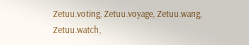Zetuu.voting, Zetuu.voyage, Zetuu.wang, Zetuu.watch,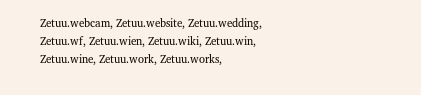Zetuu.webcam, Zetuu.website, Zetuu.wedding, Zetuu.wf, Zetuu.wien, Zetuu.wiki, Zetuu.win, Zetuu.wine, Zetuu.work, Zetuu.works,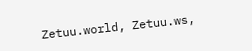Zetuu.world, Zetuu.ws,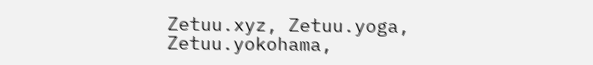Zetuu.xyz, Zetuu.yoga, Zetuu.yokohama,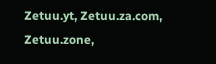Zetuu.yt, Zetuu.za.com, Zetuu.zone,